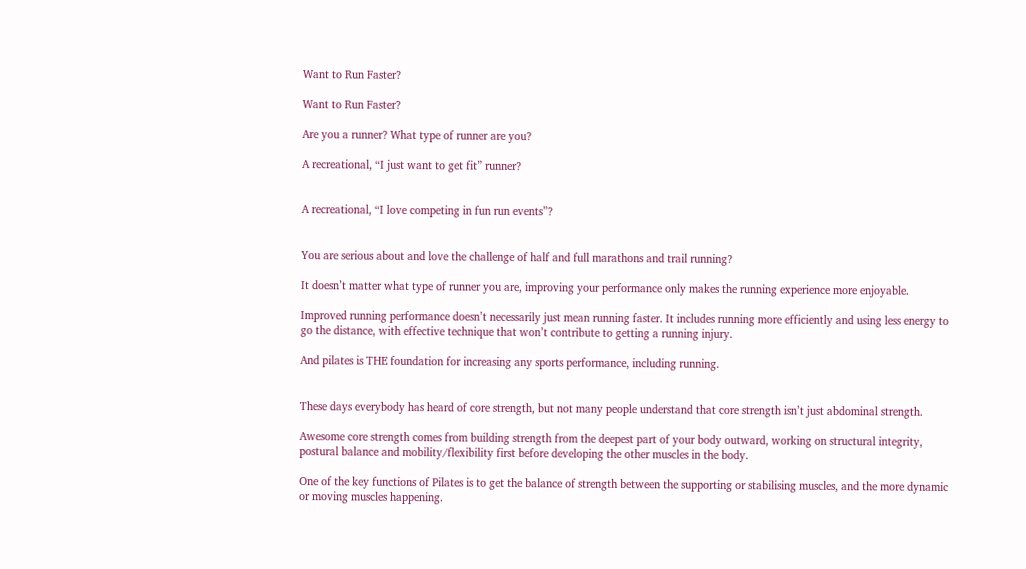Want to Run Faster?

Want to Run Faster?

Are you a runner? What type of runner are you?

A recreational, “I just want to get fit” runner?


A recreational, “I love competing in fun run events”?


You are serious about and love the challenge of half and full marathons and trail running?

It doesn’t matter what type of runner you are, improving your performance only makes the running experience more enjoyable.

Improved running performance doesn’t necessarily just mean running faster. It includes running more efficiently and using less energy to go the distance, with effective technique that won’t contribute to getting a running injury.

And pilates is THE foundation for increasing any sports performance, including running.


These days everybody has heard of core strength, but not many people understand that core strength isn’t just abdominal strength.

Awesome core strength comes from building strength from the deepest part of your body outward, working on structural integrity, postural balance and mobility/flexibility first before developing the other muscles in the body.

One of the key functions of Pilates is to get the balance of strength between the supporting or stabilising muscles, and the more dynamic or moving muscles happening.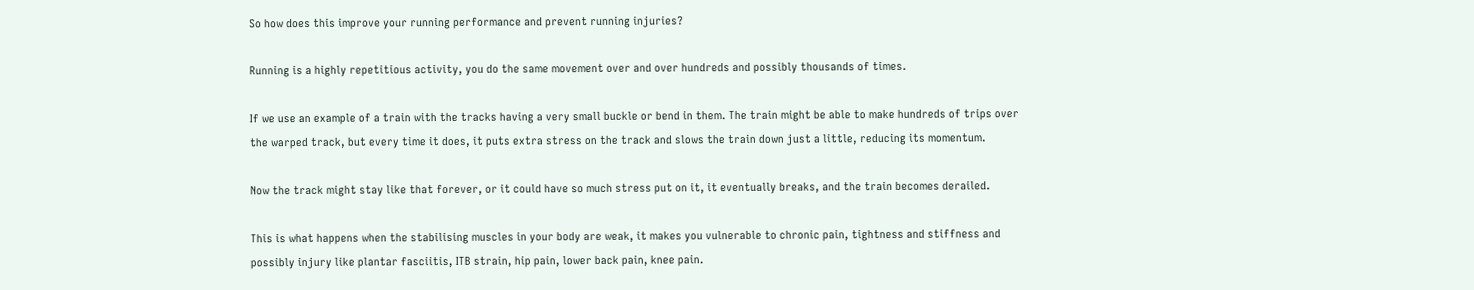So how does this improve your running performance and prevent running injuries?

Running is a highly repetitious activity, you do the same movement over and over hundreds and possibly thousands of times.

If we use an example of a train with the tracks having a very small buckle or bend in them. The train might be able to make hundreds of trips over the warped track, but every time it does, it puts extra stress on the track and slows the train down just a little, reducing its momentum.

Now the track might stay like that forever, or it could have so much stress put on it, it eventually breaks, and the train becomes derailed.

This is what happens when the stabilising muscles in your body are weak, it makes you vulnerable to chronic pain, tightness and stiffness and possibly injury like plantar fasciitis, ITB strain, hip pain, lower back pain, knee pain.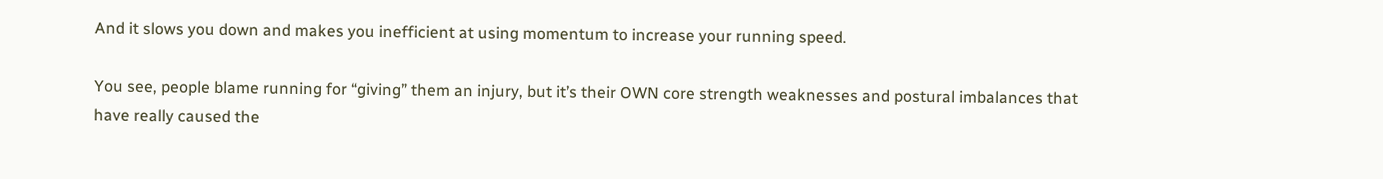And it slows you down and makes you inefficient at using momentum to increase your running speed.

You see, people blame running for “giving” them an injury, but it’s their OWN core strength weaknesses and postural imbalances that have really caused the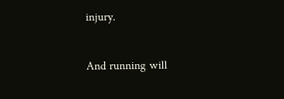injury.

And running will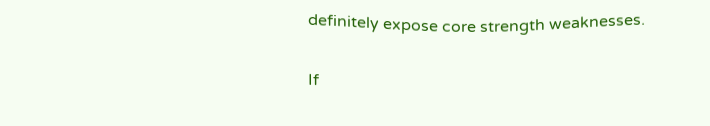definitely expose core strength weaknesses.

If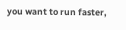you want to run faster,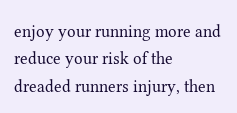enjoy your running more and reduce your risk of the dreaded runners injury, then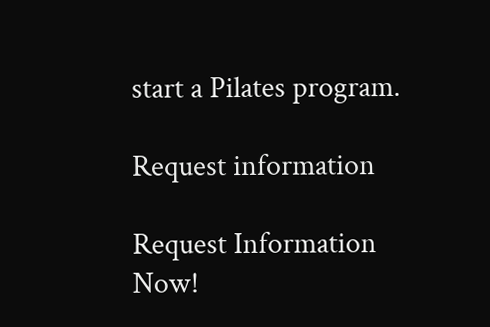start a Pilates program.

Request information

Request Information Now!